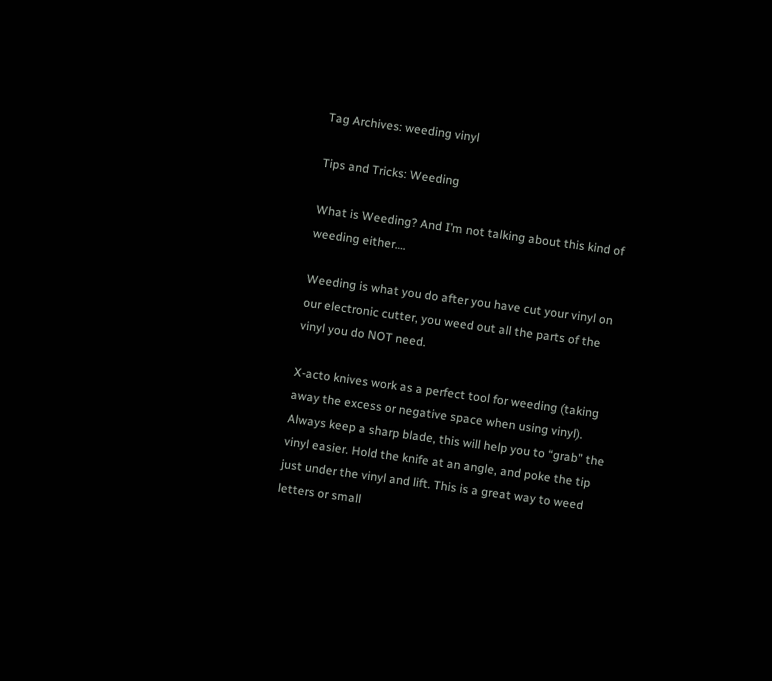Tag Archives: weeding vinyl

Tips and Tricks: Weeding

What is Weeding? And I’m not talking about this kind of weeding either….

Weeding is what you do after you have cut your vinyl on our electronic cutter, you weed out all the parts of the vinyl you do NOT need.

X-acto knives work as a perfect tool for weeding (taking away the excess or negative space when using vinyl). Always keep a sharp blade, this will help you to “grab” the vinyl easier. Hold the knife at an angle, and poke the tip just under the vinyl and lift. This is a great way to weed letters or small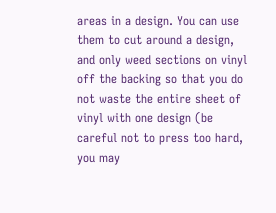areas in a design. You can use them to cut around a design, and only weed sections on vinyl off the backing so that you do not waste the entire sheet of vinyl with one design (be careful not to press too hard, you may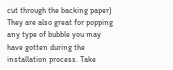cut through the backing paper) They are also great for popping any type of bubble you may have gotten during the installation process. Take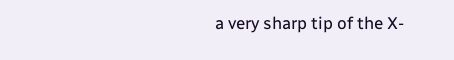a very sharp tip of the X-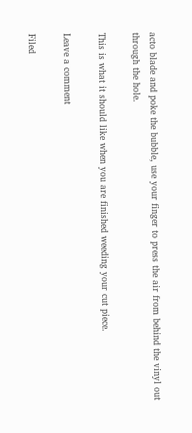acto blade and poke the bubble, use your finger to press the air from behind the vinyl out through the hole.

This is what it should like when you are finished weeding your cut piece.

Leave a comment

Filed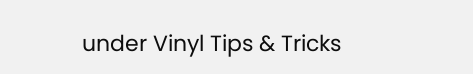under Vinyl Tips & Tricks